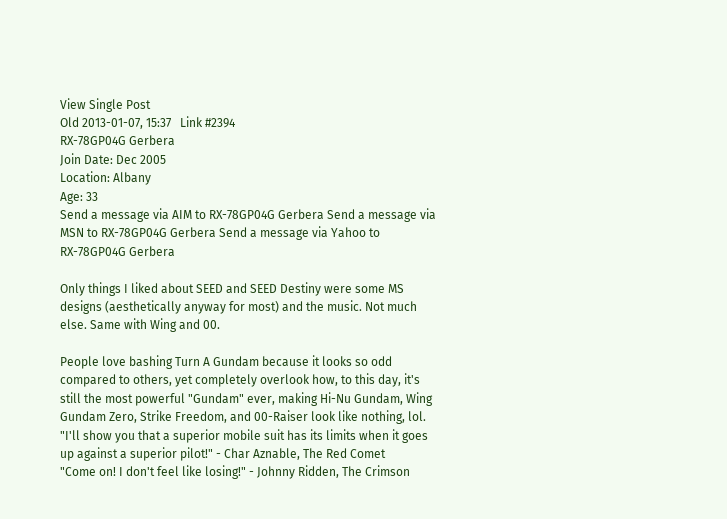View Single Post
Old 2013-01-07, 15:37   Link #2394
RX-78GP04G Gerbera
Join Date: Dec 2005
Location: Albany
Age: 33
Send a message via AIM to RX-78GP04G Gerbera Send a message via MSN to RX-78GP04G Gerbera Send a message via Yahoo to RX-78GP04G Gerbera

Only things I liked about SEED and SEED Destiny were some MS designs (aesthetically anyway for most) and the music. Not much else. Same with Wing and 00.

People love bashing Turn A Gundam because it looks so odd compared to others, yet completely overlook how, to this day, it's still the most powerful "Gundam" ever, making Hi-Nu Gundam, Wing Gundam Zero, Strike Freedom, and 00-Raiser look like nothing, lol.
"I'll show you that a superior mobile suit has its limits when it goes up against a superior pilot!" - Char Aznable, The Red Comet
"Come on! I don't feel like losing!" - Johnny Ridden, The Crimson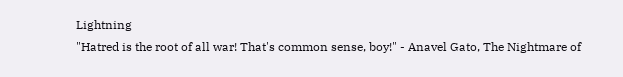Lightning
"Hatred is the root of all war! That's common sense, boy!" - Anavel Gato, The Nightmare of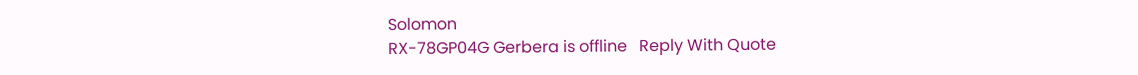Solomon
RX-78GP04G Gerbera is offline   Reply With Quote